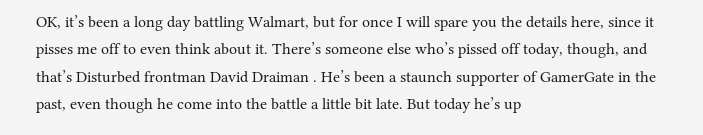OK, it’s been a long day battling Walmart, but for once I will spare you the details here, since it pisses me off to even think about it. There’s someone else who’s pissed off today, though, and that’s Disturbed frontman David Draiman . He’s been a staunch supporter of GamerGate in the past, even though he come into the battle a little bit late. But today he’s up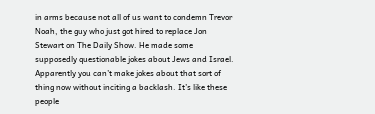in arms because not all of us want to condemn Trevor Noah, the guy who just got hired to replace Jon Stewart on The Daily Show. He made some supposedly questionable jokes about Jews and Israel. Apparently you can’t make jokes about that sort of thing now without inciting a backlash. It’s like these people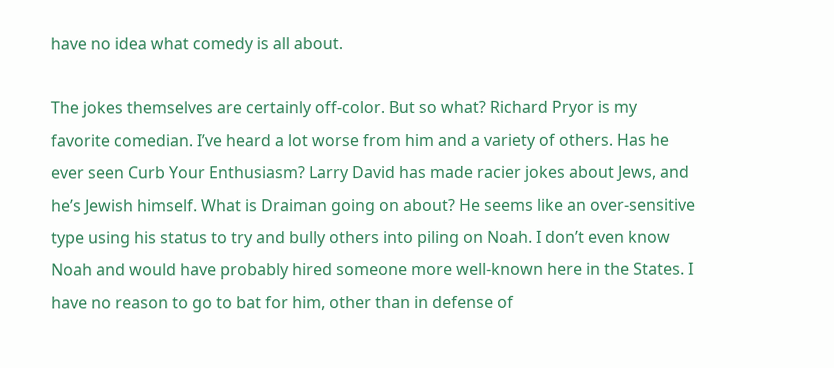have no idea what comedy is all about.

The jokes themselves are certainly off-color. But so what? Richard Pryor is my favorite comedian. I’ve heard a lot worse from him and a variety of others. Has he ever seen Curb Your Enthusiasm? Larry David has made racier jokes about Jews, and he’s Jewish himself. What is Draiman going on about? He seems like an over-sensitive type using his status to try and bully others into piling on Noah. I don’t even know Noah and would have probably hired someone more well-known here in the States. I have no reason to go to bat for him, other than in defense of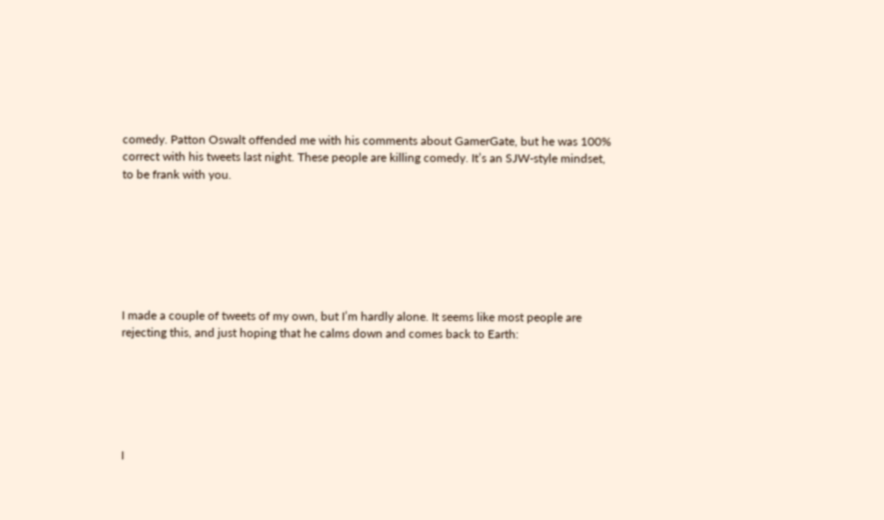comedy. Patton Oswalt offended me with his comments about GamerGate, but he was 100% correct with his tweets last night. These people are killing comedy. It’s an SJW-style mindset, to be frank with you.







I made a couple of tweets of my own, but I’m hardly alone. It seems like most people are rejecting this, and just hoping that he calms down and comes back to Earth:






I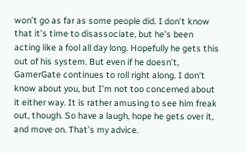won’t go as far as some people did. I don’t know that it’s time to disassociate, but he’s been acting like a fool all day long. Hopefully he gets this out of his system. But even if he doesn’t, GamerGate continues to roll right along. I don’t know about you, but I’m not too concerned about it either way. It is rather amusing to see him freak out, though. So have a laugh, hope he gets over it, and move on. That’s my advice.